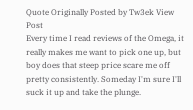Quote Originally Posted by Tw3ek View Post
Every time I read reviews of the Omega, it really makes me want to pick one up, but boy does that steep price scare me off pretty consistently. Someday I'm sure I'll suck it up and take the plunge.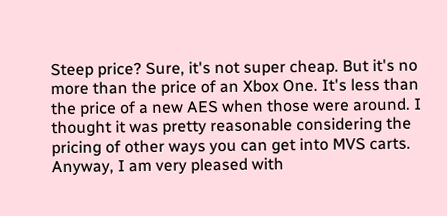Steep price? Sure, it's not super cheap. But it's no more than the price of an Xbox One. It's less than the price of a new AES when those were around. I thought it was pretty reasonable considering the pricing of other ways you can get into MVS carts. Anyway, I am very pleased with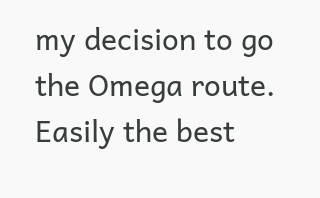my decision to go the Omega route. Easily the best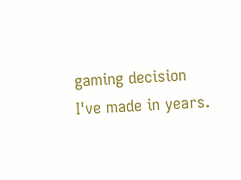gaming decision I've made in years.